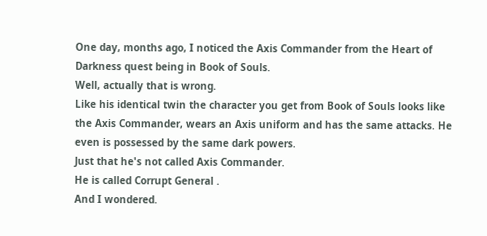One day, months ago, I noticed the Axis Commander from the Heart of Darkness quest being in Book of Souls.
Well, actually that is wrong.
Like his identical twin the character you get from Book of Souls looks like the Axis Commander, wears an Axis uniform and has the same attacks. He even is possessed by the same dark powers.
Just that he's not called Axis Commander.
He is called Corrupt General .
And I wondered.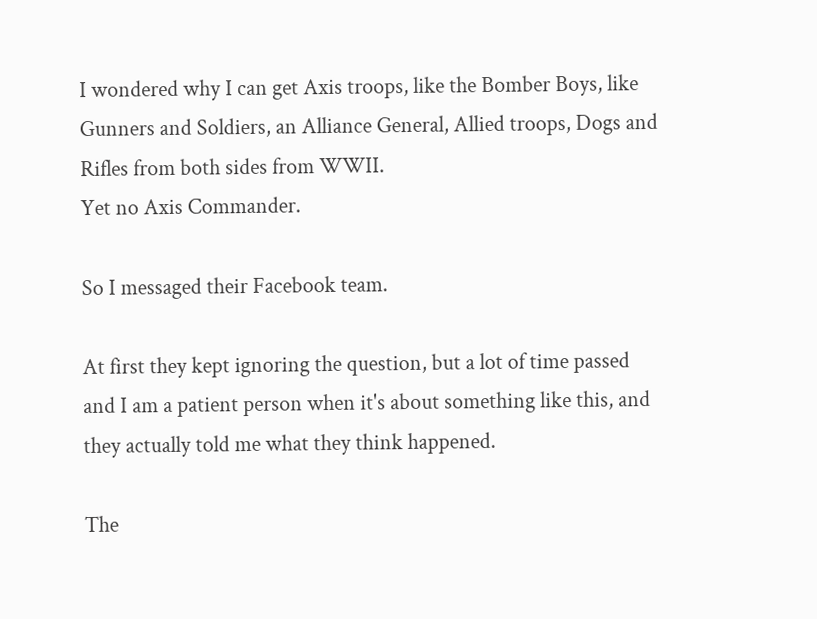I wondered why I can get Axis troops, like the Bomber Boys, like Gunners and Soldiers, an Alliance General, Allied troops, Dogs and Rifles from both sides from WWII.
Yet no Axis Commander.

So I messaged their Facebook team.

At first they kept ignoring the question, but a lot of time passed and I am a patient person when it's about something like this, and they actually told me what they think happened.

The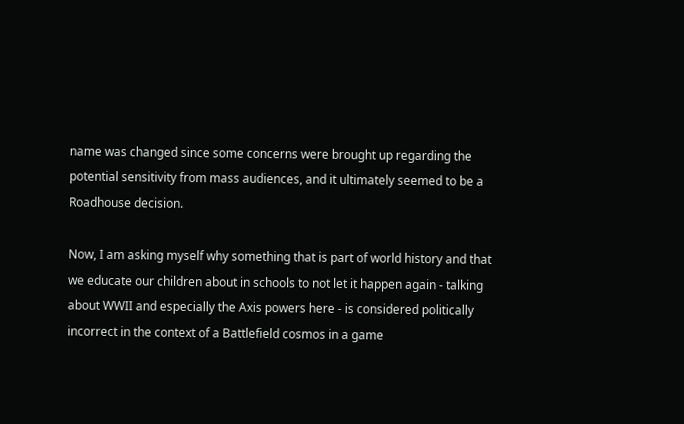name was changed since some concerns were brought up regarding the potential sensitivity from mass audiences, and it ultimately seemed to be a Roadhouse decision.

Now, I am asking myself why something that is part of world history and that we educate our children about in schools to not let it happen again - talking about WWII and especially the Axis powers here - is considered politically incorrect in the context of a Battlefield cosmos in a game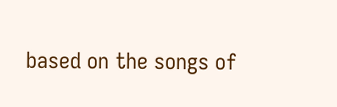based on the songs of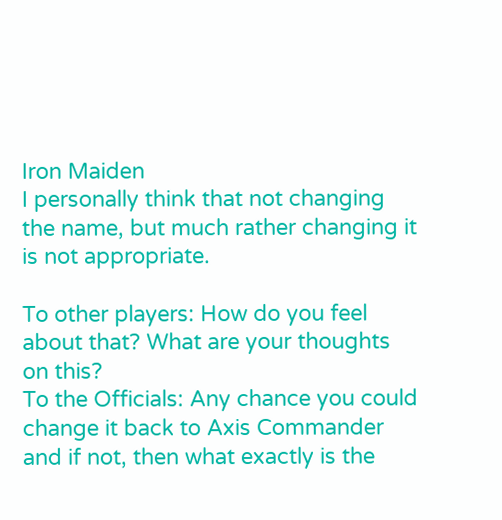Iron Maiden
I personally think that not changing the name, but much rather changing it is not appropriate.

To other players: How do you feel about that? What are your thoughts on this?
To the Officials: Any chance you could change it back to Axis Commander and if not, then what exactly is the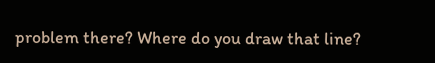problem there? Where do you draw that line?